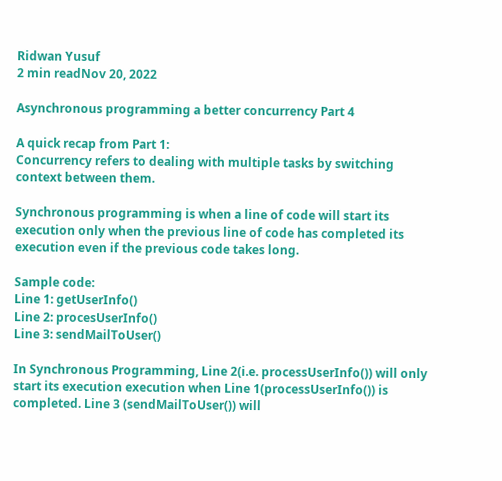Ridwan Yusuf
2 min readNov 20, 2022

Asynchronous programming a better concurrency Part 4

A quick recap from Part 1:
Concurrency refers to dealing with multiple tasks by switching context between them.

Synchronous programming is when a line of code will start its execution only when the previous line of code has completed its execution even if the previous code takes long.

Sample code:
Line 1: getUserInfo()
Line 2: procesUserInfo()
Line 3: sendMailToUser()

In Synchronous Programming, Line 2(i.e. processUserInfo()) will only start its execution execution when Line 1(processUserInfo()) is completed. Line 3 (sendMailToUser()) will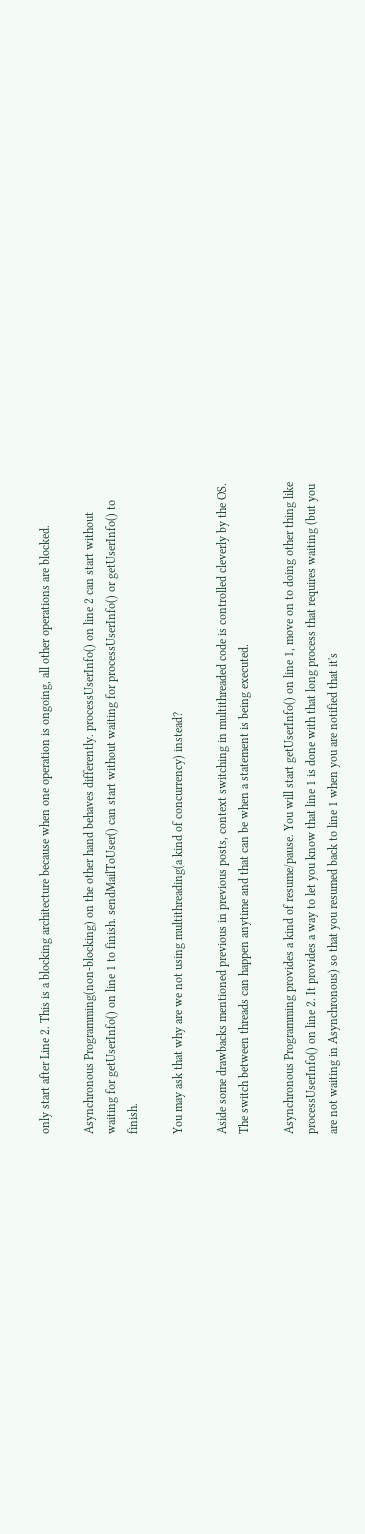only start after Line 2. This is a blocking architecture because when one operation is ongoing, all other operations are blocked.

Asynchronous Programming(non-blocking) on the other hand behaves differently. processUserInfo() on line 2 can start without waiting for getUserInfo() on line 1 to finish. sendMailToUser() can start without waiting for processUserInfo() or getUserInfo() to finish.

You may ask that why are we not using multithreading(a kind of concurrency) instead?

Aside some drawbacks mentioned previous in previous posts, context switching in multithreaded code is controlled cleverly by the OS.
The switch between threads can happen anytime and that can be when a statement is being executed.

Asynchronous Programming provides a kind of resume/pause. You will start getUserInfo() on line 1, move on to doing other thing like processUserInfo() on line 2. It provides a way to let you know that line 1 is done with that long process that requires waiting (but you are not waiting in Asynchronous) so that you resumed back to line 1 when you are notified that it's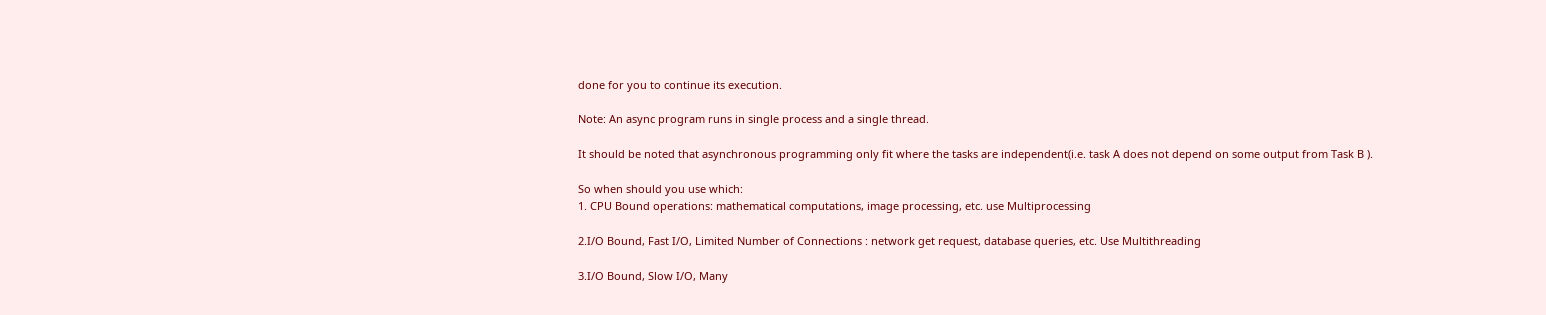done for you to continue its execution.

Note: An async program runs in single process and a single thread.

It should be noted that asynchronous programming only fit where the tasks are independent(i.e. task A does not depend on some output from Task B ).

So when should you use which:
1. CPU Bound operations: mathematical computations, image processing, etc. use Multiprocessing

2.I/O Bound, Fast I/O, Limited Number of Connections : network get request, database queries, etc. Use Multithreading

3.I/O Bound, Slow I/O, Many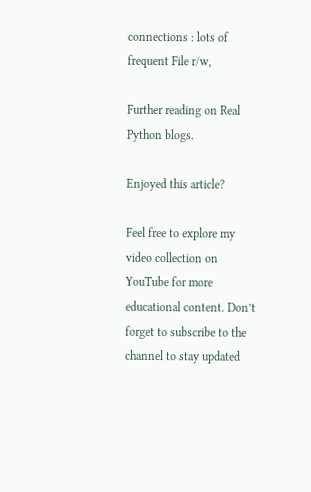connections : lots of frequent File r/w,

Further reading on Real Python blogs.

Enjoyed this article?

Feel free to explore my video collection on YouTube for more educational content. Don’t forget to subscribe to the channel to stay updated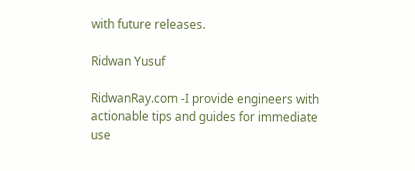with future releases.

Ridwan Yusuf

RidwanRay.com -I provide engineers with actionable tips and guides for immediate use